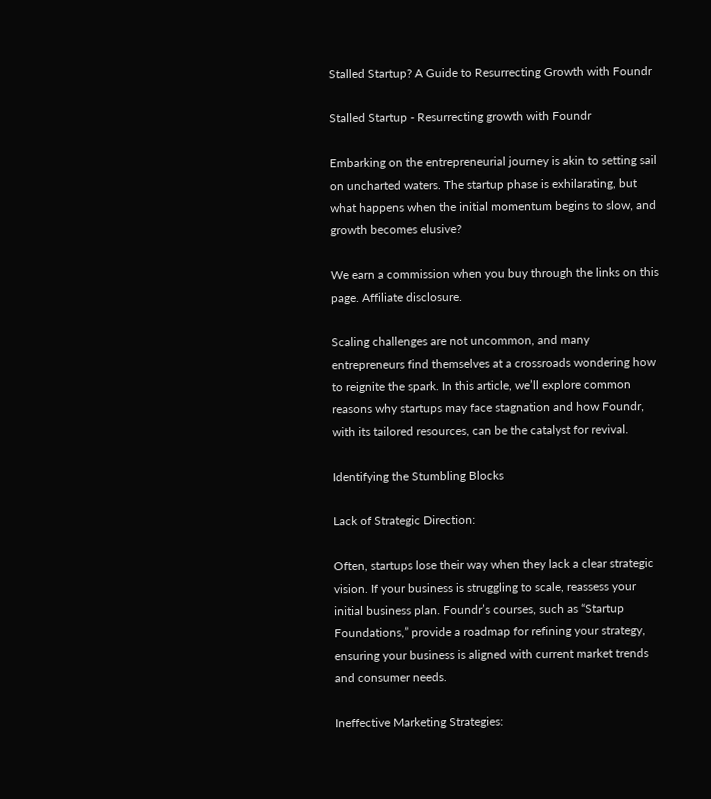Stalled Startup? A Guide to Resurrecting Growth with Foundr

Stalled Startup - Resurrecting growth with Foundr

Embarking on the entrepreneurial journey is akin to setting sail on uncharted waters. The startup phase is exhilarating, but what happens when the initial momentum begins to slow, and growth becomes elusive?

We earn a commission when you buy through the links on this page. Affiliate disclosure.

Scaling challenges are not uncommon, and many entrepreneurs find themselves at a crossroads wondering how to reignite the spark. In this article, we’ll explore common reasons why startups may face stagnation and how Foundr, with its tailored resources, can be the catalyst for revival.

Identifying the Stumbling Blocks

Lack of Strategic Direction:

Often, startups lose their way when they lack a clear strategic vision. If your business is struggling to scale, reassess your initial business plan. Foundr’s courses, such as “Startup Foundations,” provide a roadmap for refining your strategy, ensuring your business is aligned with current market trends and consumer needs.

Ineffective Marketing Strategies: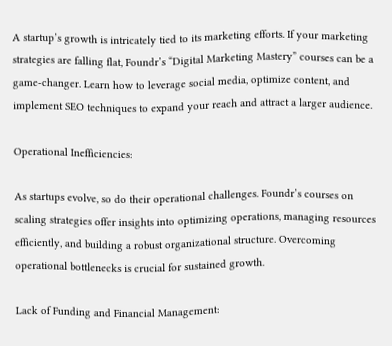A startup’s growth is intricately tied to its marketing efforts. If your marketing strategies are falling flat, Foundr’s “Digital Marketing Mastery” courses can be a game-changer. Learn how to leverage social media, optimize content, and implement SEO techniques to expand your reach and attract a larger audience.

Operational Inefficiencies:

As startups evolve, so do their operational challenges. Foundr’s courses on scaling strategies offer insights into optimizing operations, managing resources efficiently, and building a robust organizational structure. Overcoming operational bottlenecks is crucial for sustained growth.

Lack of Funding and Financial Management: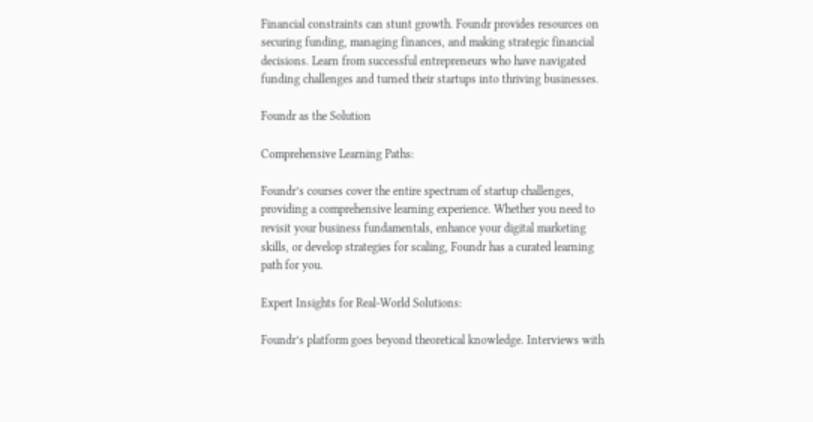Financial constraints can stunt growth. Foundr provides resources on securing funding, managing finances, and making strategic financial decisions. Learn from successful entrepreneurs who have navigated funding challenges and turned their startups into thriving businesses.

Foundr as the Solution

Comprehensive Learning Paths:

Foundr’s courses cover the entire spectrum of startup challenges, providing a comprehensive learning experience. Whether you need to revisit your business fundamentals, enhance your digital marketing skills, or develop strategies for scaling, Foundr has a curated learning path for you.

Expert Insights for Real-World Solutions:

Foundr’s platform goes beyond theoretical knowledge. Interviews with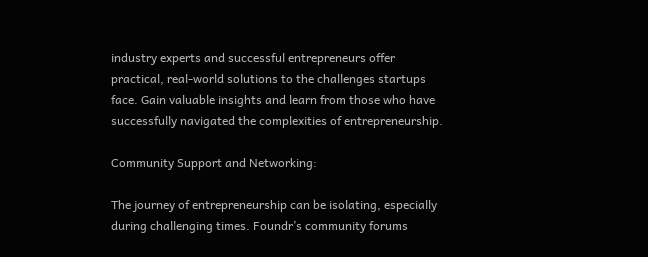industry experts and successful entrepreneurs offer practical, real-world solutions to the challenges startups face. Gain valuable insights and learn from those who have successfully navigated the complexities of entrepreneurship.

Community Support and Networking:

The journey of entrepreneurship can be isolating, especially during challenging times. Foundr’s community forums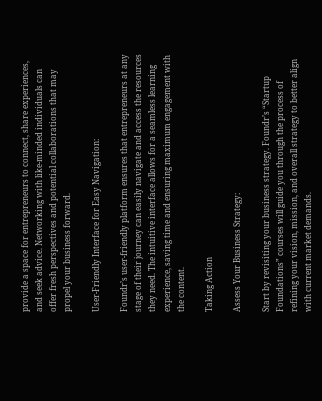provide a space for entrepreneurs to connect, share experiences, and seek advice. Networking with like-minded individuals can offer fresh perspectives and potential collaborations that may propel your business forward.

User-Friendly Interface for Easy Navigation:

Foundr’s user-friendly platform ensures that entrepreneurs at any stage of their journey can easily navigate and access the resources they need. The intuitive interface allows for a seamless learning experience, saving time and ensuring maximum engagement with the content.

Taking Action

Assess Your Business Strategy:

Start by revisiting your business strategy. Foundr’s “Startup Foundations” courses will guide you through the process of refining your vision, mission, and overall strategy to better align with current market demands.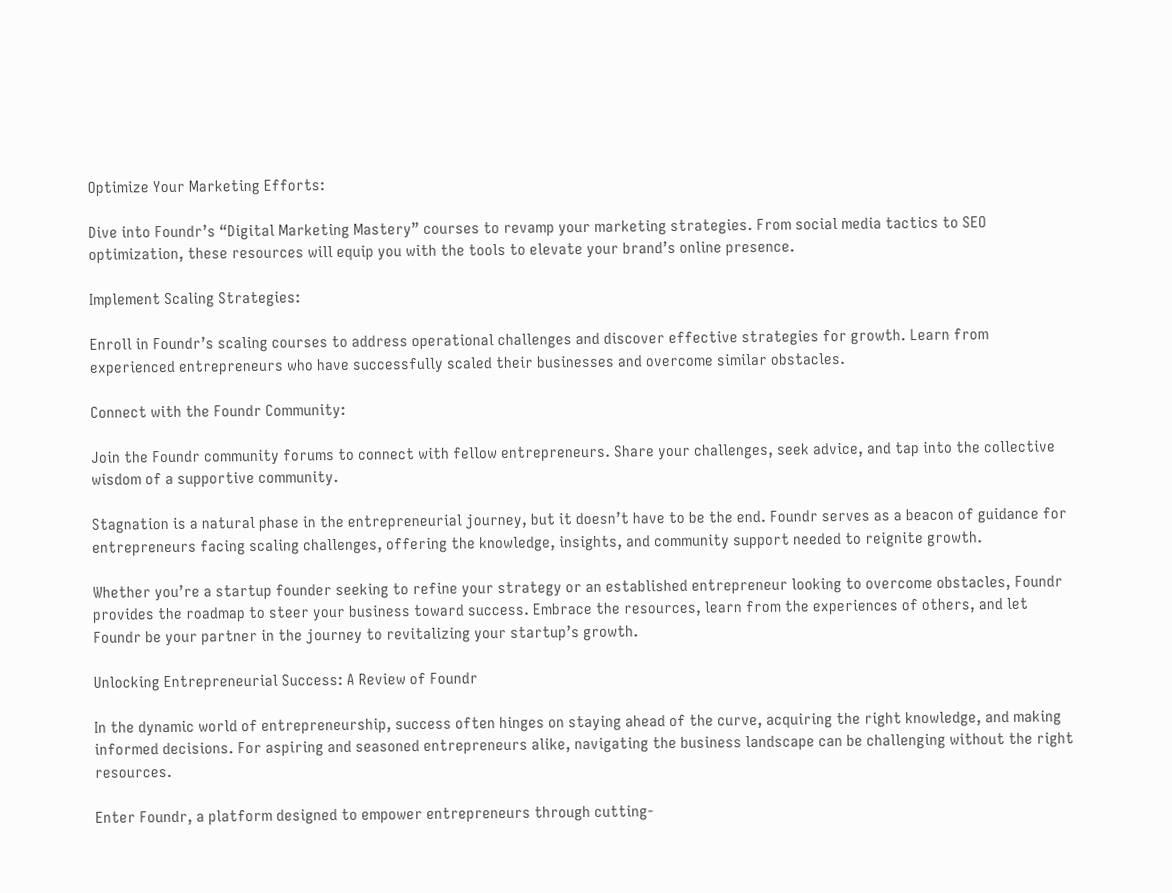Optimize Your Marketing Efforts:

Dive into Foundr’s “Digital Marketing Mastery” courses to revamp your marketing strategies. From social media tactics to SEO optimization, these resources will equip you with the tools to elevate your brand’s online presence.

Implement Scaling Strategies:

Enroll in Foundr’s scaling courses to address operational challenges and discover effective strategies for growth. Learn from experienced entrepreneurs who have successfully scaled their businesses and overcome similar obstacles.

Connect with the Foundr Community:

Join the Foundr community forums to connect with fellow entrepreneurs. Share your challenges, seek advice, and tap into the collective wisdom of a supportive community.

Stagnation is a natural phase in the entrepreneurial journey, but it doesn’t have to be the end. Foundr serves as a beacon of guidance for entrepreneurs facing scaling challenges, offering the knowledge, insights, and community support needed to reignite growth.

Whether you’re a startup founder seeking to refine your strategy or an established entrepreneur looking to overcome obstacles, Foundr provides the roadmap to steer your business toward success. Embrace the resources, learn from the experiences of others, and let Foundr be your partner in the journey to revitalizing your startup’s growth.

Unlocking Entrepreneurial Success: A Review of Foundr

In the dynamic world of entrepreneurship, success often hinges on staying ahead of the curve, acquiring the right knowledge, and making informed decisions. For aspiring and seasoned entrepreneurs alike, navigating the business landscape can be challenging without the right resources.

Enter Foundr, a platform designed to empower entrepreneurs through cutting-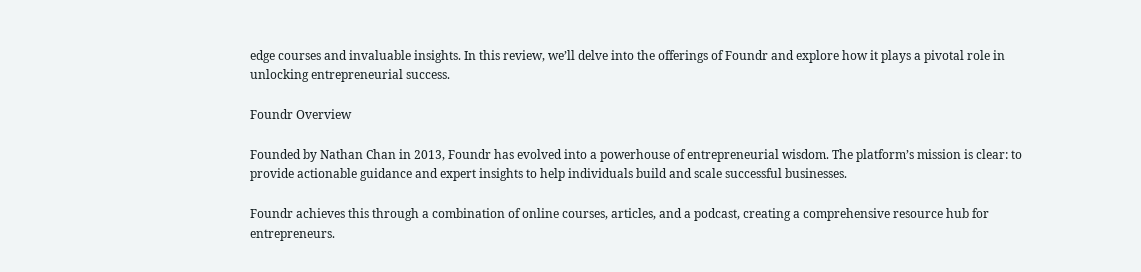edge courses and invaluable insights. In this review, we’ll delve into the offerings of Foundr and explore how it plays a pivotal role in unlocking entrepreneurial success.

Foundr Overview

Founded by Nathan Chan in 2013, Foundr has evolved into a powerhouse of entrepreneurial wisdom. The platform’s mission is clear: to provide actionable guidance and expert insights to help individuals build and scale successful businesses.

Foundr achieves this through a combination of online courses, articles, and a podcast, creating a comprehensive resource hub for entrepreneurs.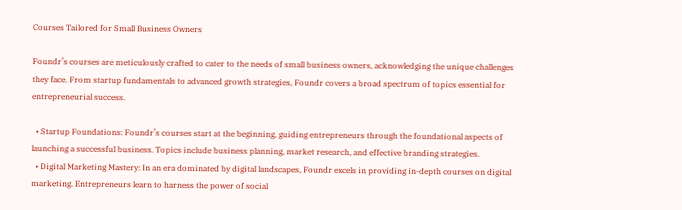Courses Tailored for Small Business Owners

Foundr’s courses are meticulously crafted to cater to the needs of small business owners, acknowledging the unique challenges they face. From startup fundamentals to advanced growth strategies, Foundr covers a broad spectrum of topics essential for entrepreneurial success.

  • Startup Foundations: Foundr’s courses start at the beginning, guiding entrepreneurs through the foundational aspects of launching a successful business. Topics include business planning, market research, and effective branding strategies.
  • Digital Marketing Mastery: In an era dominated by digital landscapes, Foundr excels in providing in-depth courses on digital marketing. Entrepreneurs learn to harness the power of social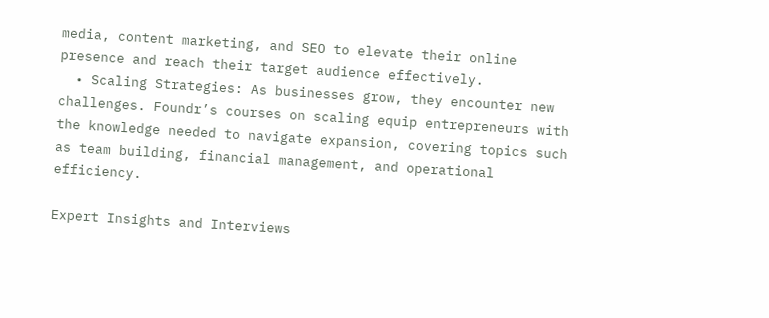media, content marketing, and SEO to elevate their online presence and reach their target audience effectively.
  • Scaling Strategies: As businesses grow, they encounter new challenges. Foundr’s courses on scaling equip entrepreneurs with the knowledge needed to navigate expansion, covering topics such as team building, financial management, and operational efficiency.

Expert Insights and Interviews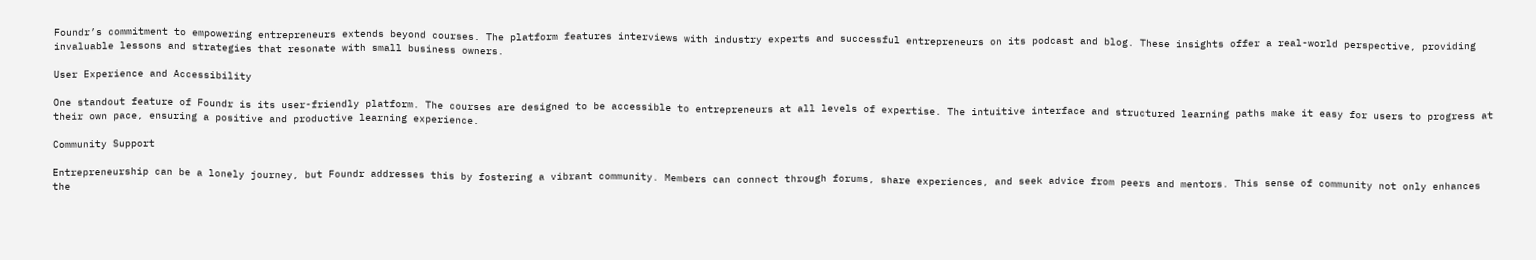Foundr’s commitment to empowering entrepreneurs extends beyond courses. The platform features interviews with industry experts and successful entrepreneurs on its podcast and blog. These insights offer a real-world perspective, providing invaluable lessons and strategies that resonate with small business owners.

User Experience and Accessibility

One standout feature of Foundr is its user-friendly platform. The courses are designed to be accessible to entrepreneurs at all levels of expertise. The intuitive interface and structured learning paths make it easy for users to progress at their own pace, ensuring a positive and productive learning experience.

Community Support

Entrepreneurship can be a lonely journey, but Foundr addresses this by fostering a vibrant community. Members can connect through forums, share experiences, and seek advice from peers and mentors. This sense of community not only enhances the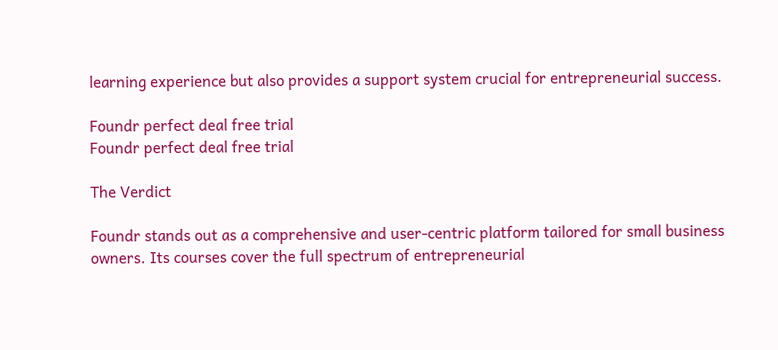learning experience but also provides a support system crucial for entrepreneurial success.

Foundr perfect deal free trial
Foundr perfect deal free trial

The Verdict

Foundr stands out as a comprehensive and user-centric platform tailored for small business owners. Its courses cover the full spectrum of entrepreneurial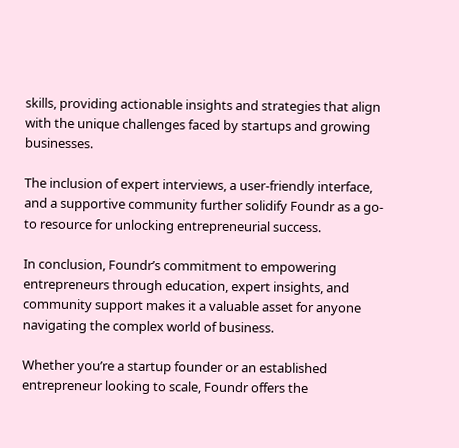skills, providing actionable insights and strategies that align with the unique challenges faced by startups and growing businesses.

The inclusion of expert interviews, a user-friendly interface, and a supportive community further solidify Foundr as a go-to resource for unlocking entrepreneurial success.

In conclusion, Foundr’s commitment to empowering entrepreneurs through education, expert insights, and community support makes it a valuable asset for anyone navigating the complex world of business.

Whether you’re a startup founder or an established entrepreneur looking to scale, Foundr offers the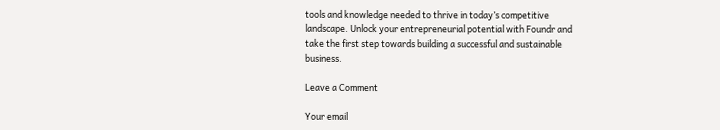tools and knowledge needed to thrive in today’s competitive landscape. Unlock your entrepreneurial potential with Foundr and take the first step towards building a successful and sustainable business.

Leave a Comment

Your email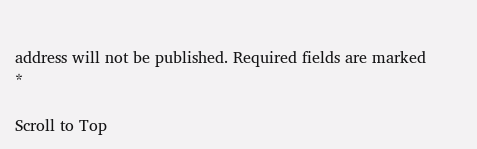address will not be published. Required fields are marked *

Scroll to Top